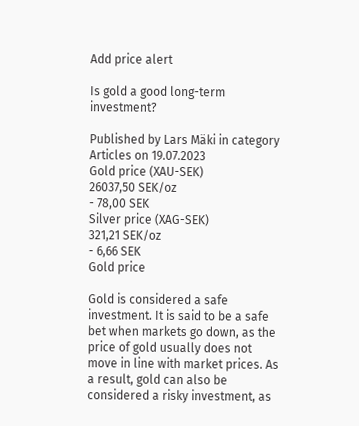Add price alert

Is gold a good long-term investment?

Published by Lars Mäki in category Articles on 19.07.2023
Gold price (XAU-SEK)
26037,50 SEK/oz
- 78,00 SEK
Silver price (XAG-SEK)
321,21 SEK/oz
- 6,66 SEK
Gold price

Gold is considered a safe investment. It is said to be a safe bet when markets go down, as the price of gold usually does not move in line with market prices. As a result, gold can also be considered a risky investment, as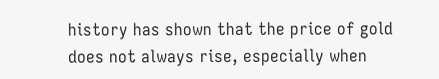history has shown that the price of gold does not always rise, especially when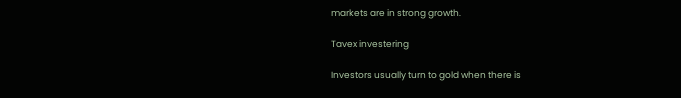markets are in strong growth.

Tavex investering

Investors usually turn to gold when there is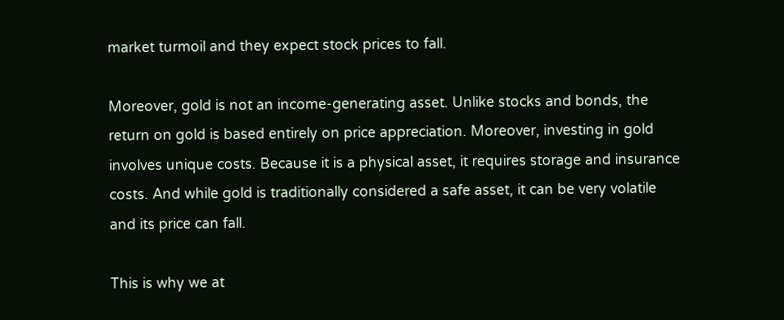market turmoil and they expect stock prices to fall.

Moreover, gold is not an income-generating asset. Unlike stocks and bonds, the return on gold is based entirely on price appreciation. Moreover, investing in gold involves unique costs. Because it is a physical asset, it requires storage and insurance costs. And while gold is traditionally considered a safe asset, it can be very volatile and its price can fall.

This is why we at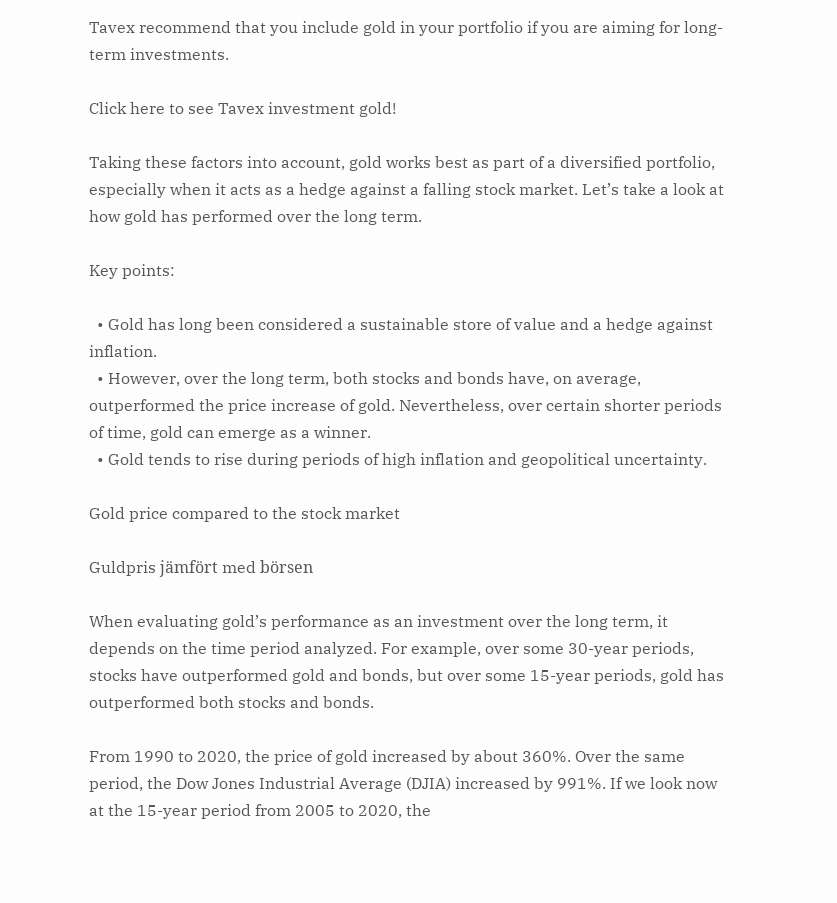Tavex recommend that you include gold in your portfolio if you are aiming for long-term investments.

Click here to see Tavex investment gold!

Taking these factors into account, gold works best as part of a diversified portfolio, especially when it acts as a hedge against a falling stock market. Let’s take a look at how gold has performed over the long term.

Key points:

  • Gold has long been considered a sustainable store of value and a hedge against inflation.
  • However, over the long term, both stocks and bonds have, on average, outperformed the price increase of gold. Nevertheless, over certain shorter periods of time, gold can emerge as a winner.
  • Gold tends to rise during periods of high inflation and geopolitical uncertainty.

Gold price compared to the stock market

Guldpris jämfört med börsen

When evaluating gold’s performance as an investment over the long term, it depends on the time period analyzed. For example, over some 30-year periods, stocks have outperformed gold and bonds, but over some 15-year periods, gold has outperformed both stocks and bonds.

From 1990 to 2020, the price of gold increased by about 360%. Over the same period, the Dow Jones Industrial Average (DJIA) increased by 991%. If we look now at the 15-year period from 2005 to 2020, the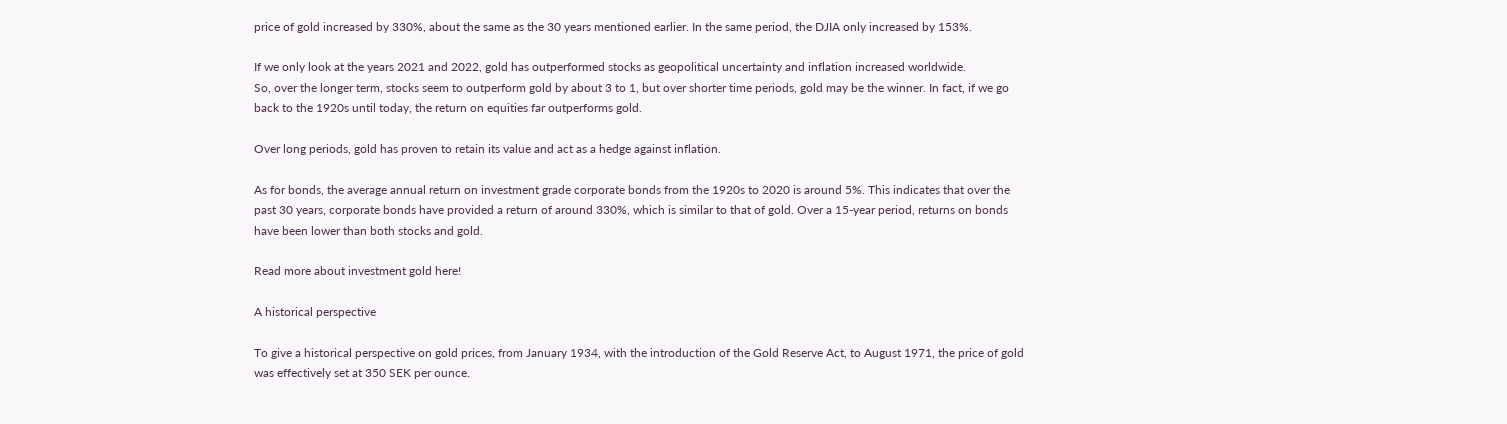price of gold increased by 330%, about the same as the 30 years mentioned earlier. In the same period, the DJIA only increased by 153%.

If we only look at the years 2021 and 2022, gold has outperformed stocks as geopolitical uncertainty and inflation increased worldwide.
So, over the longer term, stocks seem to outperform gold by about 3 to 1, but over shorter time periods, gold may be the winner. In fact, if we go back to the 1920s until today, the return on equities far outperforms gold.

Over long periods, gold has proven to retain its value and act as a hedge against inflation.

As for bonds, the average annual return on investment grade corporate bonds from the 1920s to 2020 is around 5%. This indicates that over the past 30 years, corporate bonds have provided a return of around 330%, which is similar to that of gold. Over a 15-year period, returns on bonds have been lower than both stocks and gold.

Read more about investment gold here!

A historical perspective

To give a historical perspective on gold prices, from January 1934, with the introduction of the Gold Reserve Act, to August 1971, the price of gold was effectively set at 350 SEK per ounce.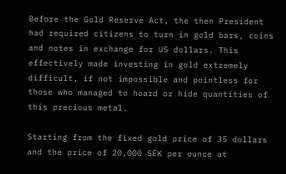Before the Gold Reserve Act, the then President had required citizens to turn in gold bars, coins and notes in exchange for US dollars. This effectively made investing in gold extremely difficult, if not impossible and pointless for those who managed to hoard or hide quantities of this precious metal.

Starting from the fixed gold price of 35 dollars and the price of 20,000 SEK per ounce at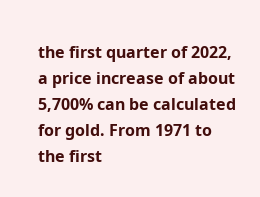the first quarter of 2022, a price increase of about 5,700% can be calculated for gold. From 1971 to the first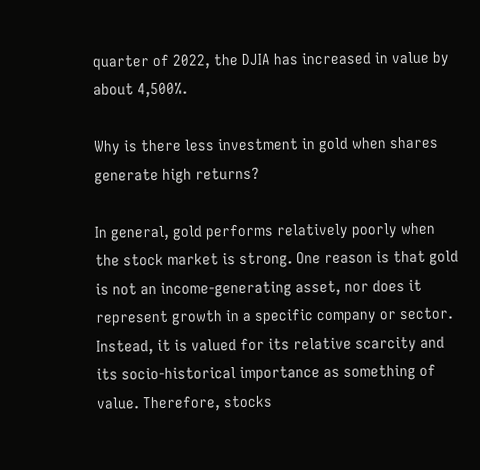quarter of 2022, the DJIA has increased in value by about 4,500%.

Why is there less investment in gold when shares generate high returns?

In general, gold performs relatively poorly when the stock market is strong. One reason is that gold is not an income-generating asset, nor does it represent growth in a specific company or sector. Instead, it is valued for its relative scarcity and its socio-historical importance as something of value. Therefore, stocks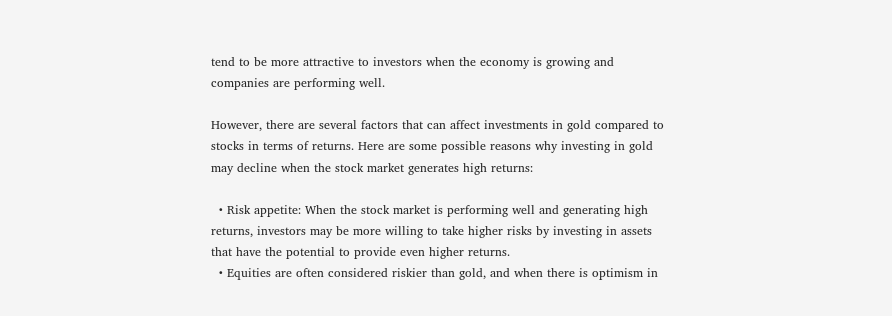tend to be more attractive to investors when the economy is growing and companies are performing well.

However, there are several factors that can affect investments in gold compared to stocks in terms of returns. Here are some possible reasons why investing in gold may decline when the stock market generates high returns:

  • Risk appetite: When the stock market is performing well and generating high returns, investors may be more willing to take higher risks by investing in assets that have the potential to provide even higher returns.
  • Equities are often considered riskier than gold, and when there is optimism in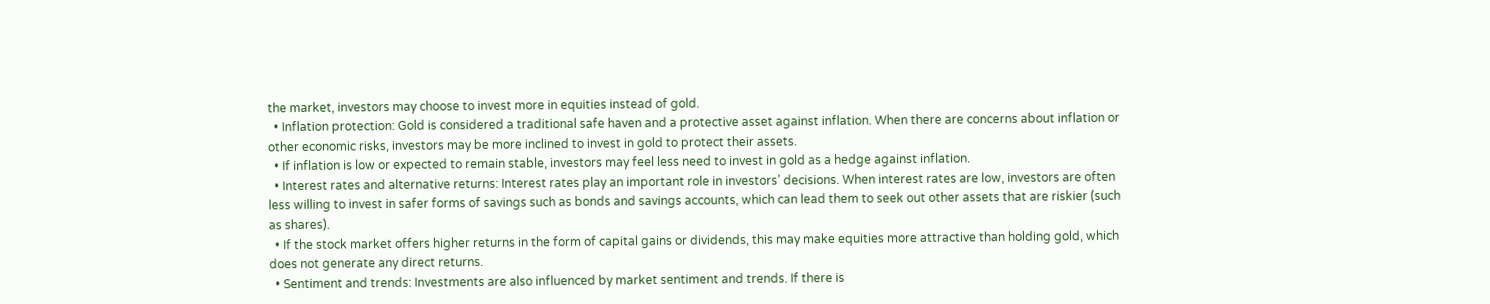the market, investors may choose to invest more in equities instead of gold.
  • Inflation protection: Gold is considered a traditional safe haven and a protective asset against inflation. When there are concerns about inflation or other economic risks, investors may be more inclined to invest in gold to protect their assets.
  • If inflation is low or expected to remain stable, investors may feel less need to invest in gold as a hedge against inflation.
  • Interest rates and alternative returns: Interest rates play an important role in investors’ decisions. When interest rates are low, investors are often less willing to invest in safer forms of savings such as bonds and savings accounts, which can lead them to seek out other assets that are riskier (such as shares).
  • If the stock market offers higher returns in the form of capital gains or dividends, this may make equities more attractive than holding gold, which does not generate any direct returns.
  • Sentiment and trends: Investments are also influenced by market sentiment and trends. If there is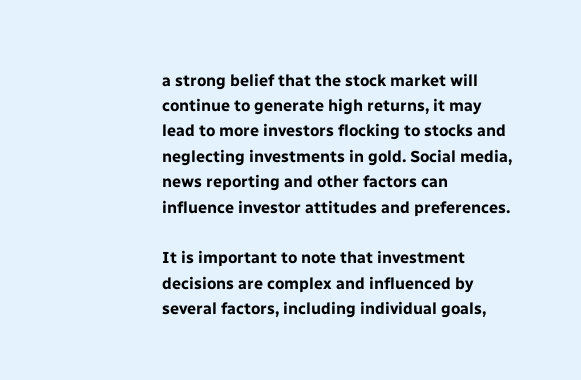a strong belief that the stock market will continue to generate high returns, it may lead to more investors flocking to stocks and neglecting investments in gold. Social media, news reporting and other factors can influence investor attitudes and preferences.

It is important to note that investment decisions are complex and influenced by several factors, including individual goals,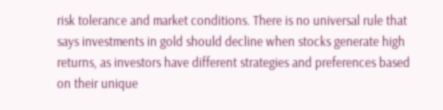risk tolerance and market conditions. There is no universal rule that says investments in gold should decline when stocks generate high returns, as investors have different strategies and preferences based on their unique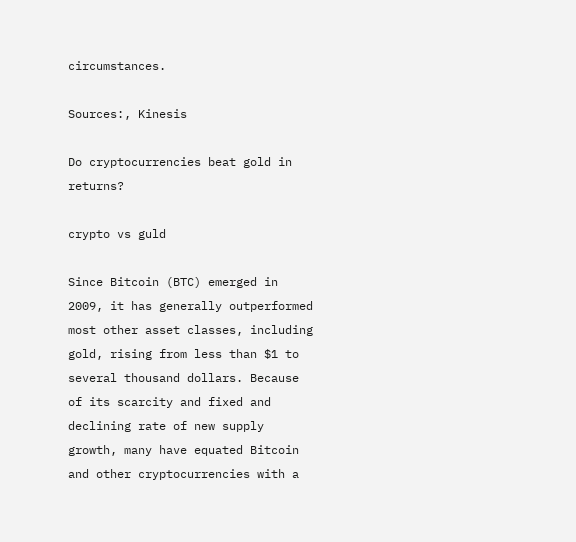circumstances.

Sources:, Kinesis

Do cryptocurrencies beat gold in returns?

crypto vs guld

Since Bitcoin (BTC) emerged in 2009, it has generally outperformed most other asset classes, including gold, rising from less than $1 to several thousand dollars. Because of its scarcity and fixed and declining rate of new supply growth, many have equated Bitcoin and other cryptocurrencies with a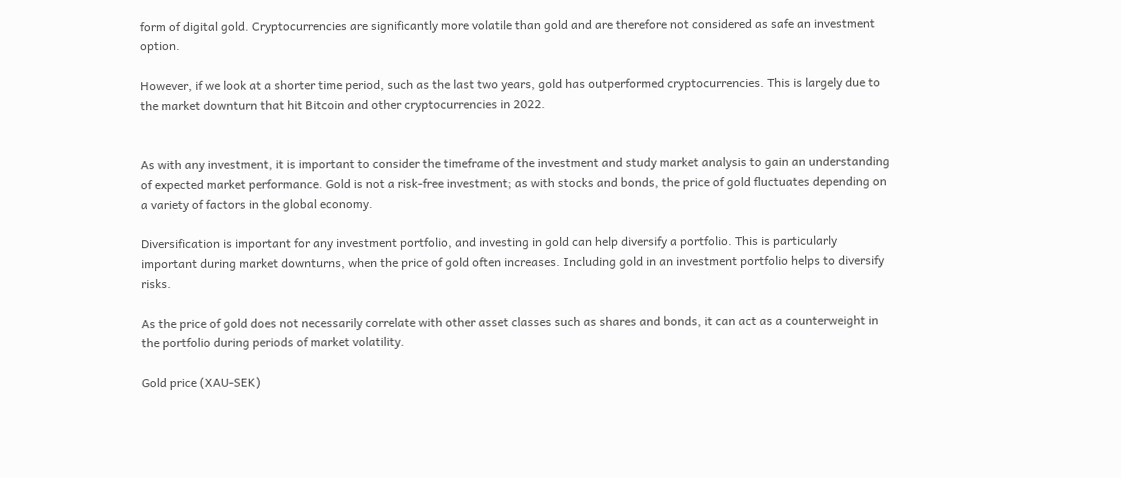form of digital gold. Cryptocurrencies are significantly more volatile than gold and are therefore not considered as safe an investment option.

However, if we look at a shorter time period, such as the last two years, gold has outperformed cryptocurrencies. This is largely due to the market downturn that hit Bitcoin and other cryptocurrencies in 2022.


As with any investment, it is important to consider the timeframe of the investment and study market analysis to gain an understanding of expected market performance. Gold is not a risk-free investment; as with stocks and bonds, the price of gold fluctuates depending on a variety of factors in the global economy.

Diversification is important for any investment portfolio, and investing in gold can help diversify a portfolio. This is particularly important during market downturns, when the price of gold often increases. Including gold in an investment portfolio helps to diversify risks.

As the price of gold does not necessarily correlate with other asset classes such as shares and bonds, it can act as a counterweight in the portfolio during periods of market volatility.

Gold price (XAU-SEK)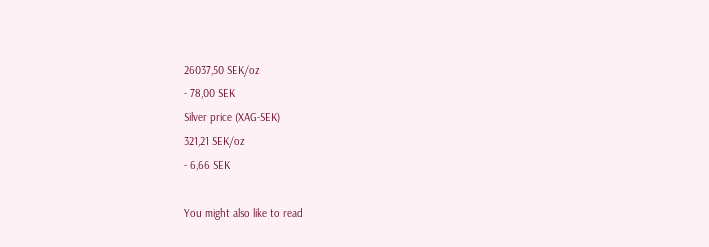26037,50 SEK/oz
- 78,00 SEK
Silver price (XAG-SEK)
321,21 SEK/oz
- 6,66 SEK

You might also like to read